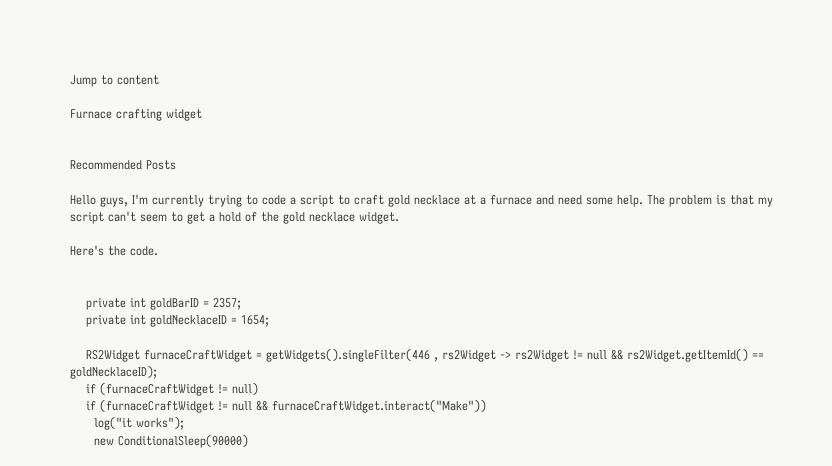Jump to content

Furnace crafting widget


Recommended Posts

Hello guys, I'm currently trying to code a script to craft gold necklace at a furnace and need some help. The problem is that my script can't seem to get a hold of the gold necklace widget.

Here's the code.


    private int goldBarID = 2357;
    private int goldNecklaceID = 1654;

    RS2Widget furnaceCraftWidget = getWidgets().singleFilter(446 , rs2Widget -> rs2Widget != null && rs2Widget.getItemId() == goldNecklaceID);
    if (furnaceCraftWidget != null)
    if (furnaceCraftWidget != null && furnaceCraftWidget.interact("Make"))
      log("it works");
      new ConditionalSleep(90000)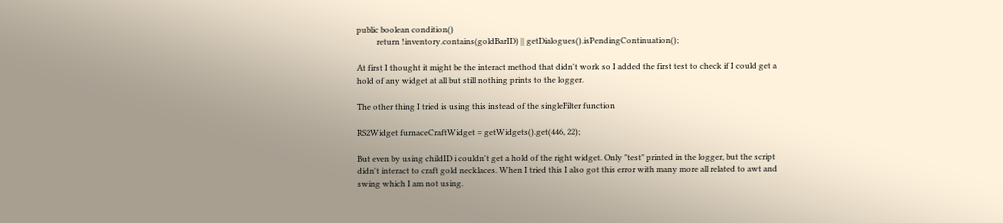public boolean condition()
          return !inventory.contains(goldBarID) || getDialogues().isPendingContinuation();

At first I thought it might be the interact method that didn't work so I added the first test to check if I could get a hold of any widget at all but still nothing prints to the logger.

The other thing I tried is using this instead of the singleFilter function

RS2Widget furnaceCraftWidget = getWidgets().get(446, 22);

But even by using childID i couldn't get a hold of the right widget. Only "test" printed in the logger, but the script didn't interact to craft gold necklaces. When I tried this I also got this error with many more all related to awt and swing which I am not using.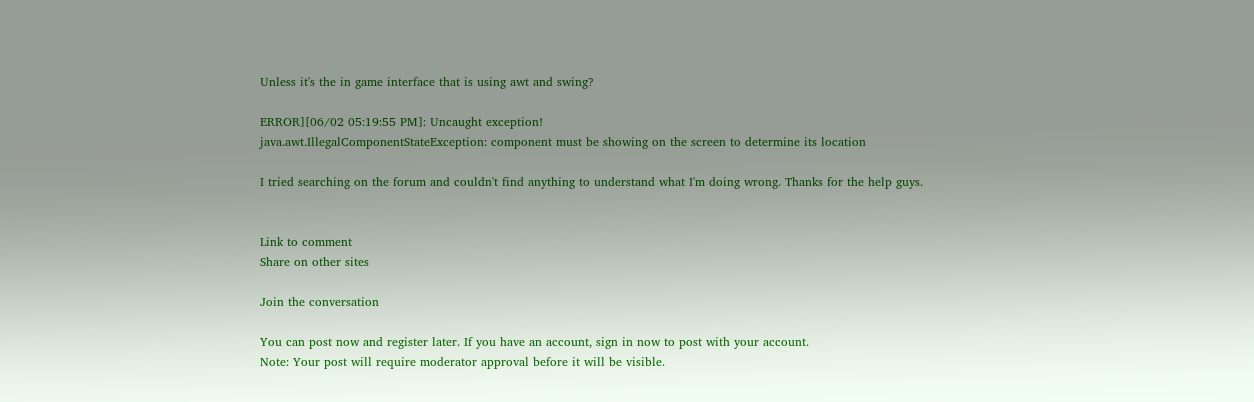Unless it's the in game interface that is using awt and swing?

ERROR][06/02 05:19:55 PM]: Uncaught exception!
java.awt.IllegalComponentStateException: component must be showing on the screen to determine its location

I tried searching on the forum and couldn't find anything to understand what I'm doing wrong. Thanks for the help guys.


Link to comment
Share on other sites

Join the conversation

You can post now and register later. If you have an account, sign in now to post with your account.
Note: Your post will require moderator approval before it will be visible.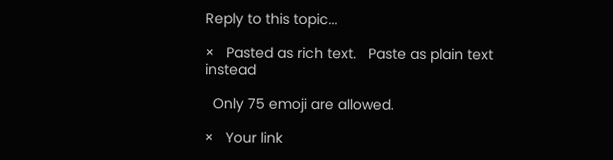Reply to this topic...

×   Pasted as rich text.   Paste as plain text instead

  Only 75 emoji are allowed.

×   Your link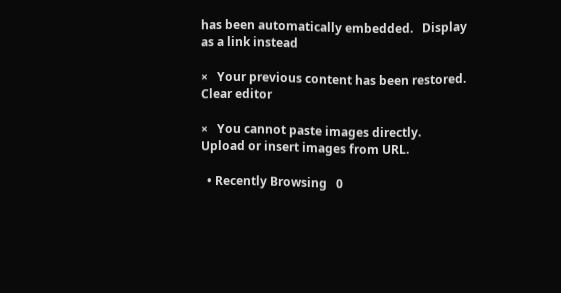has been automatically embedded.   Display as a link instead

×   Your previous content has been restored.   Clear editor

×   You cannot paste images directly. Upload or insert images from URL.

  • Recently Browsing   0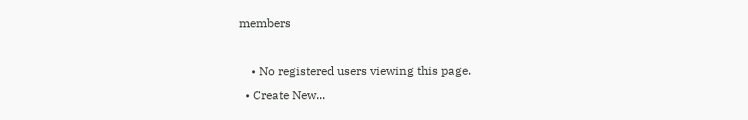members

    • No registered users viewing this page.
  • Create New...